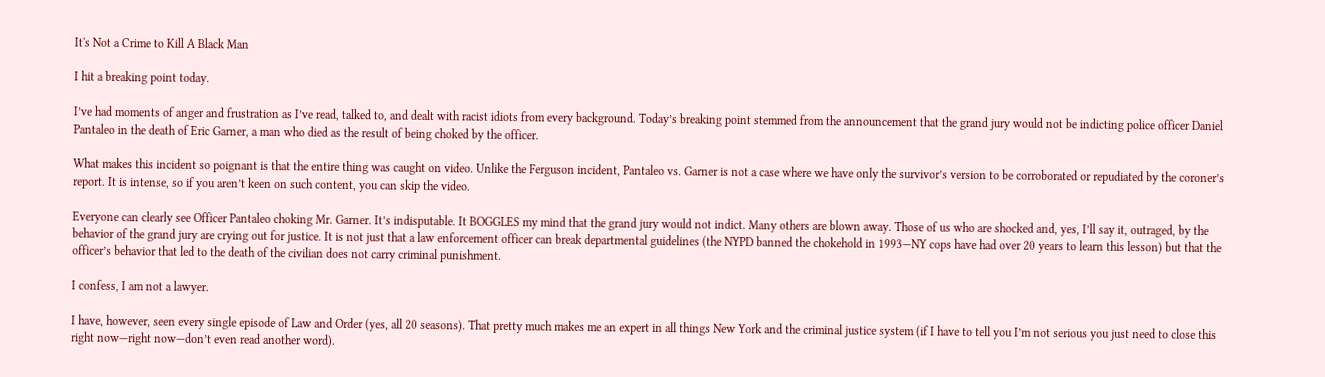It's Not a Crime to Kill A Black Man

I hit a breaking point today.

I’ve had moments of anger and frustration as I’ve read, talked to, and dealt with racist idiots from every background. Today’s breaking point stemmed from the announcement that the grand jury would not be indicting police officer Daniel Pantaleo in the death of Eric Garner, a man who died as the result of being choked by the officer.

What makes this incident so poignant is that the entire thing was caught on video. Unlike the Ferguson incident, Pantaleo vs. Garner is not a case where we have only the survivor’s version to be corroborated or repudiated by the coroner’s report. It is intense, so if you aren’t keen on such content, you can skip the video.

Everyone can clearly see Officer Pantaleo choking Mr. Garner. It’s indisputable. It BOGGLES my mind that the grand jury would not indict. Many others are blown away. Those of us who are shocked and, yes, I’ll say it, outraged, by the behavior of the grand jury are crying out for justice. It is not just that a law enforcement officer can break departmental guidelines (the NYPD banned the chokehold in 1993—NY cops have had over 20 years to learn this lesson) but that the officer’s behavior that led to the death of the civilian does not carry criminal punishment.

I confess, I am not a lawyer.

I have, however, seen every single episode of Law and Order (yes, all 20 seasons). That pretty much makes me an expert in all things New York and the criminal justice system (if I have to tell you I’m not serious you just need to close this right now—right now—don’t even read another word).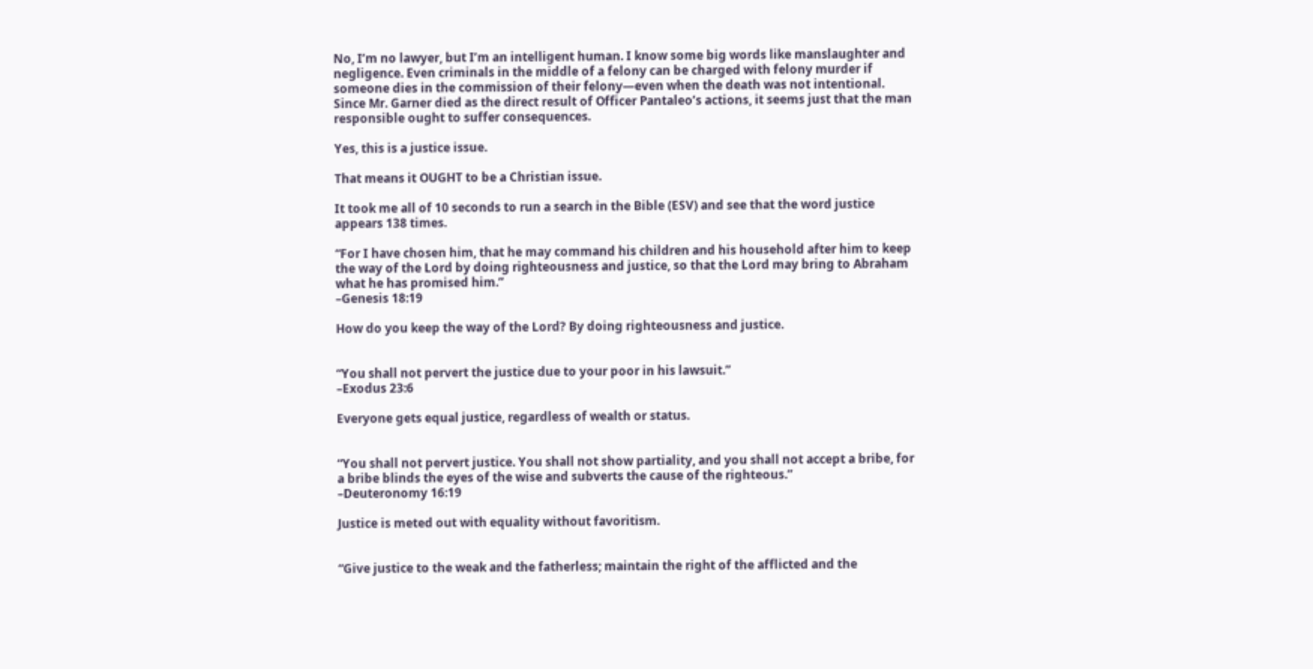No, I’m no lawyer, but I’m an intelligent human. I know some big words like manslaughter and negligence. Even criminals in the middle of a felony can be charged with felony murder if someone dies in the commission of their felony—even when the death was not intentional. Since Mr. Garner died as the direct result of Officer Pantaleo’s actions, it seems just that the man responsible ought to suffer consequences.

Yes, this is a justice issue.

That means it OUGHT to be a Christian issue.

It took me all of 10 seconds to run a search in the Bible (ESV) and see that the word justice appears 138 times.

“For I have chosen him, that he may command his children and his household after him to keep the way of the Lord by doing righteousness and justice, so that the Lord may bring to Abraham what he has promised him.”
–Genesis 18:19

How do you keep the way of the Lord? By doing righteousness and justice.


“You shall not pervert the justice due to your poor in his lawsuit.”
–Exodus 23:6

Everyone gets equal justice, regardless of wealth or status.


“You shall not pervert justice. You shall not show partiality, and you shall not accept a bribe, for a bribe blinds the eyes of the wise and subverts the cause of the righteous.”
–Deuteronomy 16:19

Justice is meted out with equality without favoritism.


“Give justice to the weak and the fatherless; maintain the right of the afflicted and the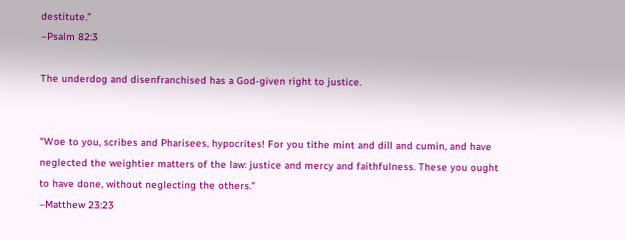destitute.”
–Psalm 82:3

The underdog and disenfranchised has a God-given right to justice.


“Woe to you, scribes and Pharisees, hypocrites! For you tithe mint and dill and cumin, and have neglected the weightier matters of the law: justice and mercy and faithfulness. These you ought to have done, without neglecting the others.”
–Matthew 23:23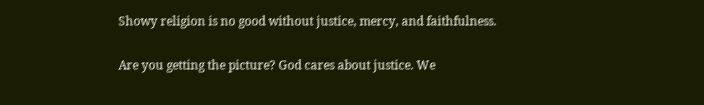Showy religion is no good without justice, mercy, and faithfulness.

Are you getting the picture? God cares about justice. We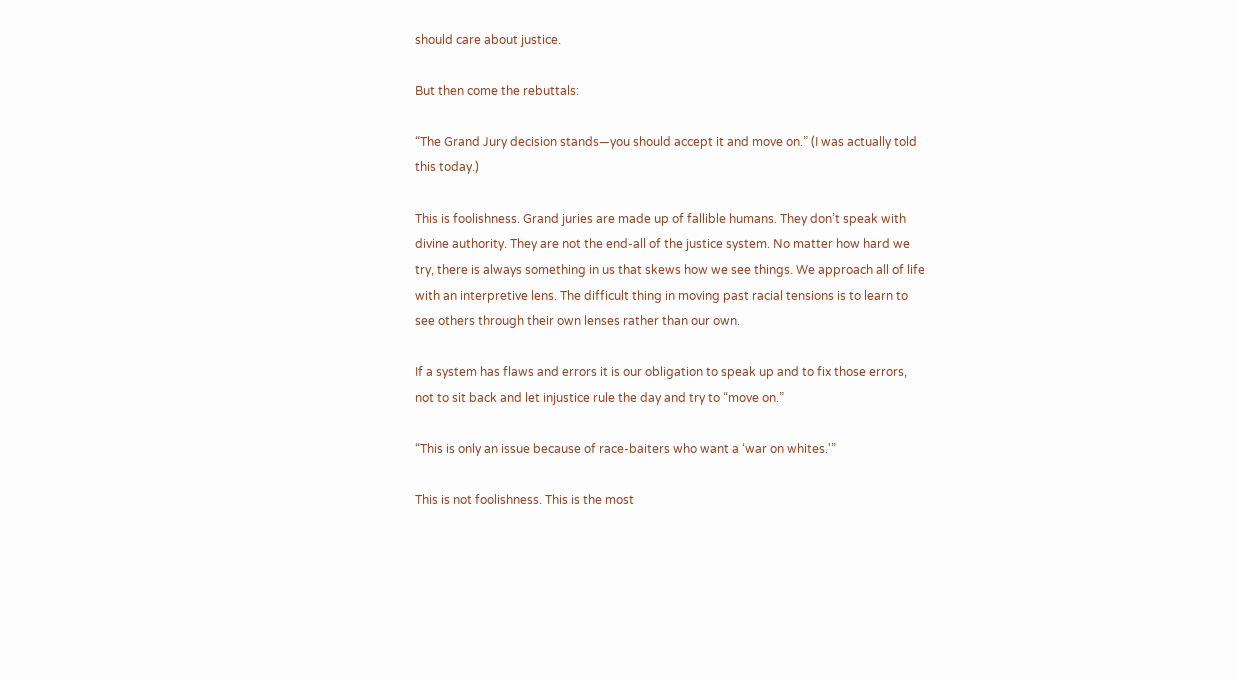should care about justice.

But then come the rebuttals:

“The Grand Jury decision stands—you should accept it and move on.” (I was actually told this today.)

This is foolishness. Grand juries are made up of fallible humans. They don’t speak with divine authority. They are not the end-all of the justice system. No matter how hard we try, there is always something in us that skews how we see things. We approach all of life with an interpretive lens. The difficult thing in moving past racial tensions is to learn to see others through their own lenses rather than our own.

If a system has flaws and errors it is our obligation to speak up and to fix those errors, not to sit back and let injustice rule the day and try to “move on.”

“This is only an issue because of race-baiters who want a ‘war on whites.'”

This is not foolishness. This is the most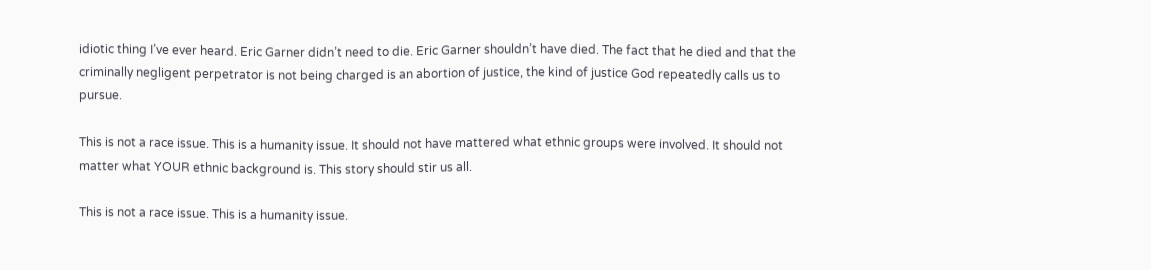idiotic thing I’ve ever heard. Eric Garner didn’t need to die. Eric Garner shouldn’t have died. The fact that he died and that the criminally negligent perpetrator is not being charged is an abortion of justice, the kind of justice God repeatedly calls us to pursue.

This is not a race issue. This is a humanity issue. It should not have mattered what ethnic groups were involved. It should not matter what YOUR ethnic background is. This story should stir us all.

This is not a race issue. This is a humanity issue.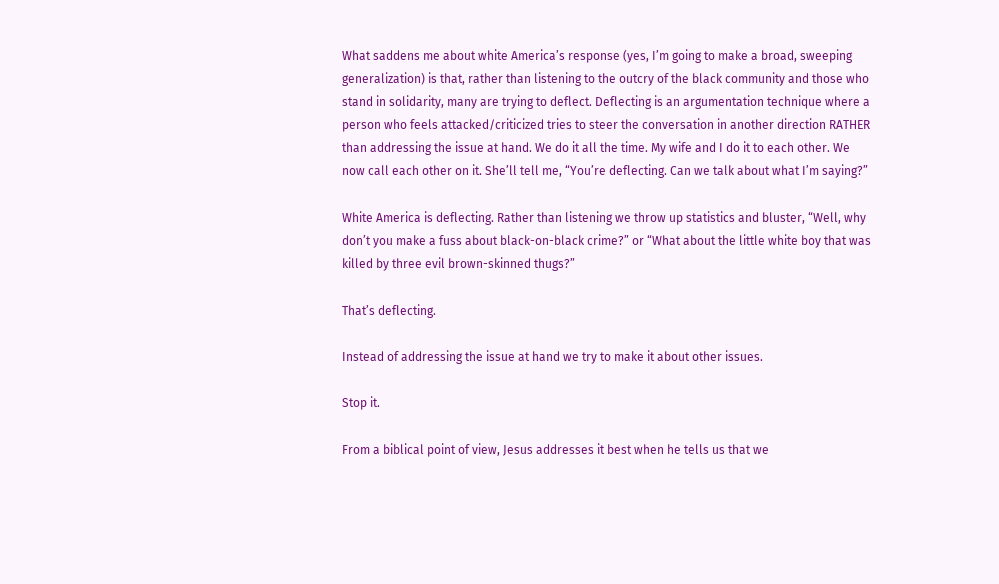What saddens me about white America’s response (yes, I’m going to make a broad, sweeping generalization) is that, rather than listening to the outcry of the black community and those who stand in solidarity, many are trying to deflect. Deflecting is an argumentation technique where a person who feels attacked/criticized tries to steer the conversation in another direction RATHER than addressing the issue at hand. We do it all the time. My wife and I do it to each other. We now call each other on it. She’ll tell me, “You’re deflecting. Can we talk about what I’m saying?”

White America is deflecting. Rather than listening we throw up statistics and bluster, “Well, why don’t you make a fuss about black-on-black crime?” or “What about the little white boy that was killed by three evil brown-skinned thugs?”

That’s deflecting.

Instead of addressing the issue at hand we try to make it about other issues.

Stop it.

From a biblical point of view, Jesus addresses it best when he tells us that we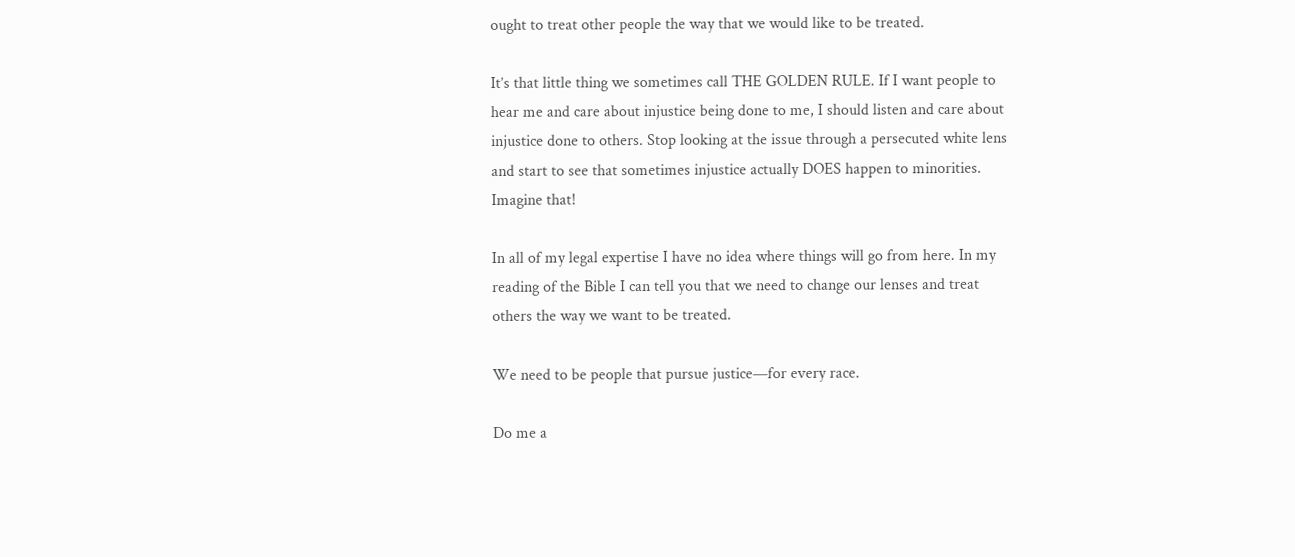ought to treat other people the way that we would like to be treated.

It’s that little thing we sometimes call THE GOLDEN RULE. If I want people to hear me and care about injustice being done to me, I should listen and care about injustice done to others. Stop looking at the issue through a persecuted white lens and start to see that sometimes injustice actually DOES happen to minorities. Imagine that!

In all of my legal expertise I have no idea where things will go from here. In my reading of the Bible I can tell you that we need to change our lenses and treat others the way we want to be treated.

We need to be people that pursue justice—for every race.

Do me a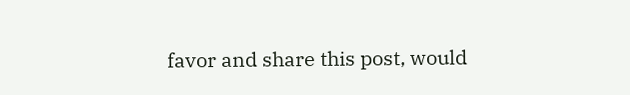favor and share this post, would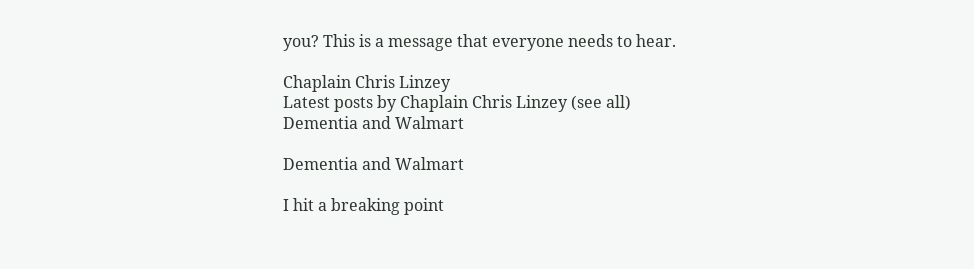you? This is a message that everyone needs to hear.

Chaplain Chris Linzey
Latest posts by Chaplain Chris Linzey (see all)
Dementia and Walmart

Dementia and Walmart

I hit a breaking point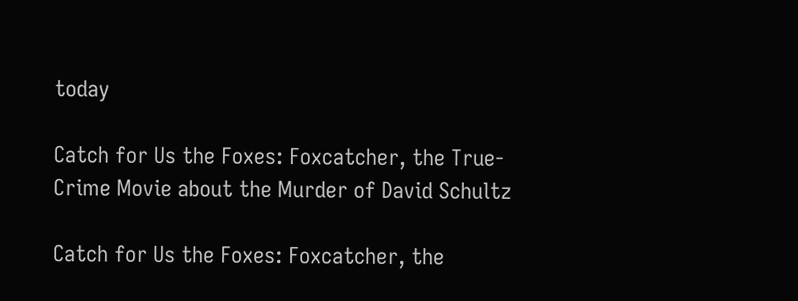today

Catch for Us the Foxes: Foxcatcher, the True-Crime Movie about the Murder of David Schultz

Catch for Us the Foxes: Foxcatcher, the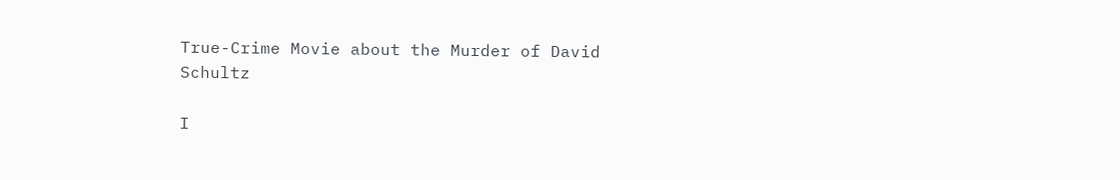True-Crime Movie about the Murder of David Schultz

I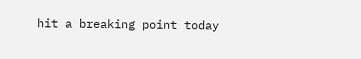hit a breaking point today